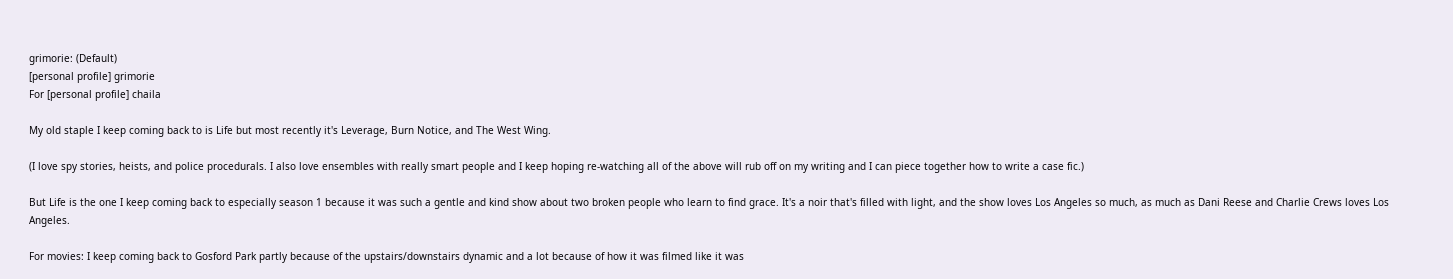grimorie: (Default)
[personal profile] grimorie
For [personal profile] chaila

My old staple I keep coming back to is Life but most recently it's Leverage, Burn Notice, and The West Wing.

(I love spy stories, heists, and police procedurals. I also love ensembles with really smart people and I keep hoping re-watching all of the above will rub off on my writing and I can piece together how to write a case fic.)

But Life is the one I keep coming back to especially season 1 because it was such a gentle and kind show about two broken people who learn to find grace. It's a noir that's filled with light, and the show loves Los Angeles so much, as much as Dani Reese and Charlie Crews loves Los Angeles.

For movies: I keep coming back to Gosford Park partly because of the upstairs/downstairs dynamic and a lot because of how it was filmed like it was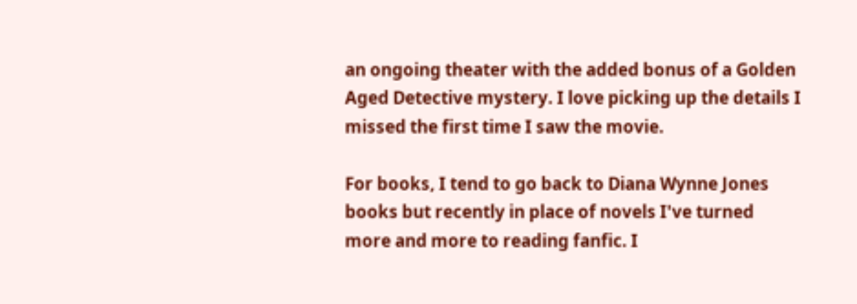an ongoing theater with the added bonus of a Golden Aged Detective mystery. I love picking up the details I missed the first time I saw the movie.

For books, I tend to go back to Diana Wynne Jones books but recently in place of novels I've turned more and more to reading fanfic. I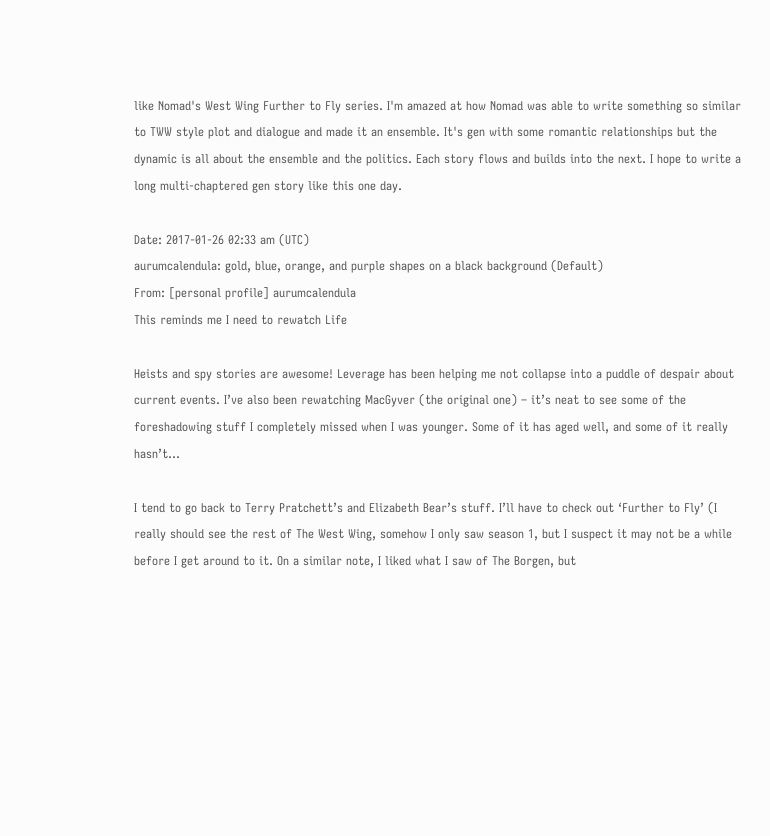like Nomad's West Wing Further to Fly series. I'm amazed at how Nomad was able to write something so similar to TWW style plot and dialogue and made it an ensemble. It's gen with some romantic relationships but the dynamic is all about the ensemble and the politics. Each story flows and builds into the next. I hope to write a long multi-chaptered gen story like this one day.

Date: 2017-01-26 02:33 am (UTC)
aurumcalendula: gold, blue, orange, and purple shapes on a black background (Default)
From: [personal profile] aurumcalendula
This reminds me I need to rewatch Life

Heists and spy stories are awesome! Leverage has been helping me not collapse into a puddle of despair about current events. I’ve also been rewatching MacGyver (the original one) – it’s neat to see some of the foreshadowing stuff I completely missed when I was younger. Some of it has aged well, and some of it really hasn’t…

I tend to go back to Terry Pratchett’s and Elizabeth Bear’s stuff. I’ll have to check out ‘Further to Fly’ (I really should see the rest of The West Wing, somehow I only saw season 1, but I suspect it may not be a while before I get around to it. On a similar note, I liked what I saw of The Borgen, but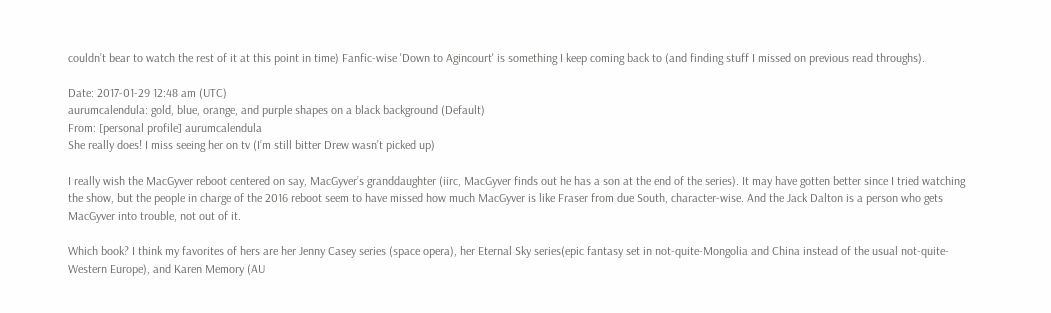couldn’t bear to watch the rest of it at this point in time) Fanfic-wise 'Down to Agincourt' is something I keep coming back to (and finding stuff I missed on previous read throughs).

Date: 2017-01-29 12:48 am (UTC)
aurumcalendula: gold, blue, orange, and purple shapes on a black background (Default)
From: [personal profile] aurumcalendula
She really does! I miss seeing her on tv (I’m still bitter Drew wasn’t picked up)

I really wish the MacGyver reboot centered on say, MacGyver’s granddaughter (iirc, MacGyver finds out he has a son at the end of the series). It may have gotten better since I tried watching the show, but the people in charge of the 2016 reboot seem to have missed how much MacGyver is like Fraser from due South, character-wise. And the Jack Dalton is a person who gets MacGyver into trouble, not out of it.

Which book? I think my favorites of hers are her Jenny Casey series (space opera), her Eternal Sky series(epic fantasy set in not-quite-Mongolia and China instead of the usual not-quite-Western Europe), and Karen Memory (AU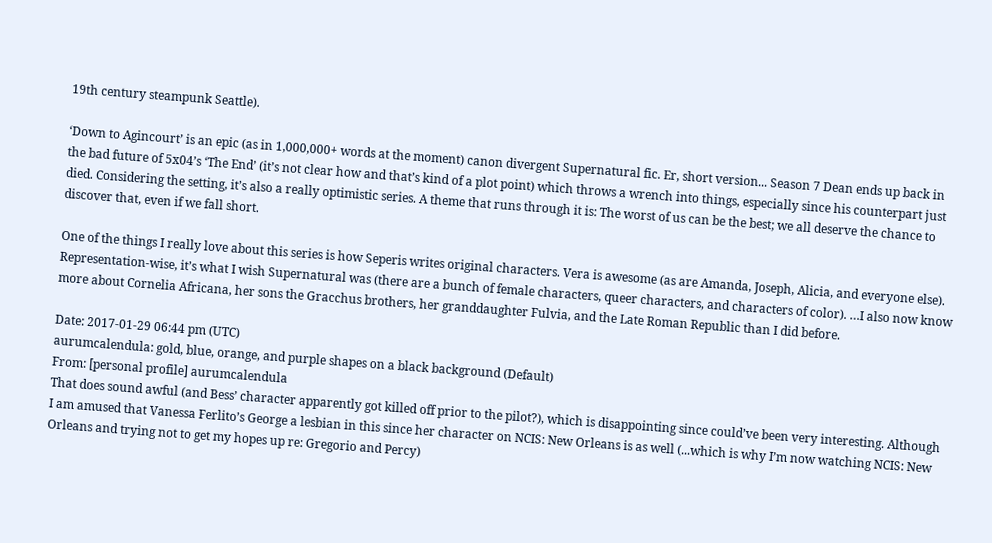19th century steampunk Seattle).

‘Down to Agincourt’ is an epic (as in 1,000,000+ words at the moment) canon divergent Supernatural fic. Er, short version... Season 7 Dean ends up back in the bad future of 5x04’s ‘The End’ (it’s not clear how and that’s kind of a plot point) which throws a wrench into things, especially since his counterpart just died. Considering the setting, it’s also a really optimistic series. A theme that runs through it is: The worst of us can be the best; we all deserve the chance to discover that, even if we fall short.

One of the things I really love about this series is how Seperis writes original characters. Vera is awesome (as are Amanda, Joseph, Alicia, and everyone else). Representation-wise, it’s what I wish Supernatural was (there are a bunch of female characters, queer characters, and characters of color). …I also now know more about Cornelia Africana, her sons the Gracchus brothers, her granddaughter Fulvia, and the Late Roman Republic than I did before.

Date: 2017-01-29 06:44 pm (UTC)
aurumcalendula: gold, blue, orange, and purple shapes on a black background (Default)
From: [personal profile] aurumcalendula
That does sound awful (and Bess’ character apparently got killed off prior to the pilot?), which is disappointing since could’ve been very interesting. Although I am amused that Vanessa Ferlito’s George a lesbian in this since her character on NCIS: New Orleans is as well (...which is why I’m now watching NCIS: New Orleans and trying not to get my hopes up re: Gregorio and Percy)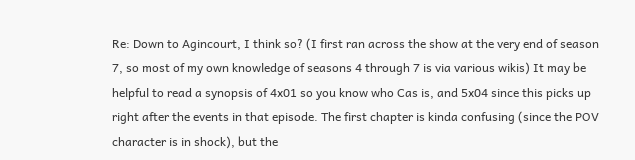Re: Down to Agincourt, I think so? (I first ran across the show at the very end of season 7, so most of my own knowledge of seasons 4 through 7 is via various wikis) It may be helpful to read a synopsis of 4x01 so you know who Cas is, and 5x04 since this picks up right after the events in that episode. The first chapter is kinda confusing (since the POV character is in shock), but the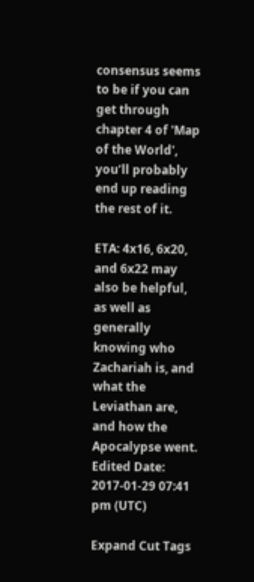consensus seems to be if you can get through chapter 4 of 'Map of the World', you’ll probably end up reading the rest of it.

ETA: 4x16, 6x20, and 6x22 may also be helpful, as well as generally knowing who Zachariah is, and what the Leviathan are, and how the Apocalypse went.
Edited Date: 2017-01-29 07:41 pm (UTC)

Expand Cut Tags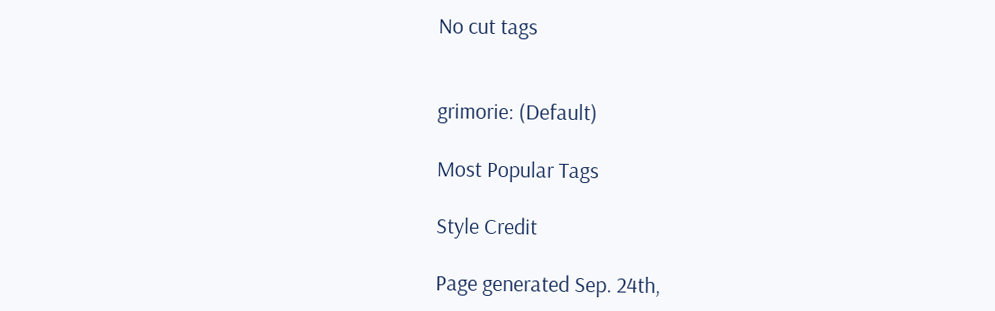No cut tags


grimorie: (Default)

Most Popular Tags

Style Credit

Page generated Sep. 24th,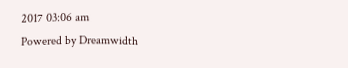2017 03:06 am
Powered by Dreamwidth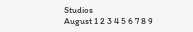Studios
August 1 2 3 4 5 6 7 8 9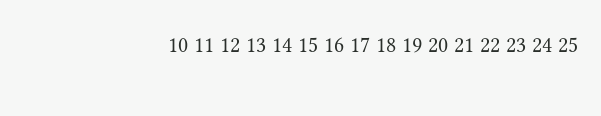10 11 12 13 14 15 16 17 18 19 20 21 22 23 24 25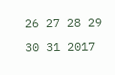26 27 28 29 30 31 2017